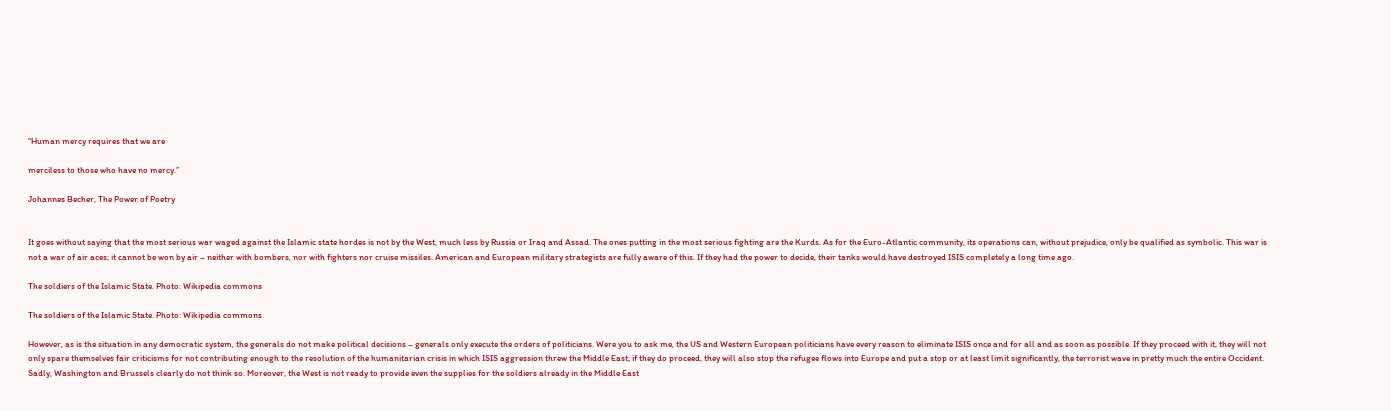“Human mercy requires that we are

merciless to those who have no mercy.”

Johannes Becher, The Power of Poetry


It goes without saying that the most serious war waged against the Islamic state hordes is not by the West, much less by Russia or Iraq and Assad. The ones putting in the most serious fighting are the Kurds. As for the Euro-Atlantic community, its operations can, without prejudice, only be qualified as symbolic. This war is not a war of air aces; it cannot be won by air – neither with bombers, nor with fighters nor cruise missiles. American and European military strategists are fully aware of this. If they had the power to decide, their tanks would have destroyed ISIS completely a long time ago.

The soldiers of the Islamic State. Photo: Wikipedia commons

The soldiers of the Islamic State. Photo: Wikipedia commons

However, as is the situation in any democratic system, the generals do not make political decisions – generals only execute the orders of politicians. Were you to ask me, the US and Western European politicians have every reason to eliminate ISIS once and for all and as soon as possible. If they proceed with it, they will not only spare themselves fair criticisms for not contributing enough to the resolution of the humanitarian crisis in which ISIS aggression threw the Middle East; if they do proceed, they will also stop the refugee flows into Europe and put a stop or at least limit significantly, the terrorist wave in pretty much the entire Occident. Sadly, Washington and Brussels clearly do not think so. Moreover, the West is not ready to provide even the supplies for the soldiers already in the Middle East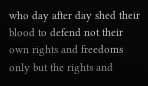who day after day shed their blood to defend not their own rights and freedoms only but the rights and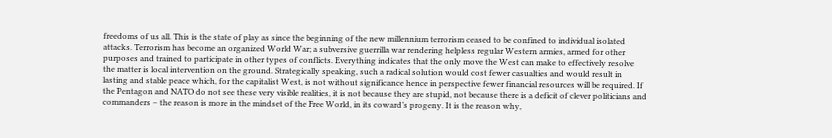freedoms of us all. This is the state of play as since the beginning of the new millennium terrorism ceased to be confined to individual isolated attacks. Terrorism has become an organized World War; a subversive guerrilla war rendering helpless regular Western armies, armed for other purposes and trained to participate in other types of conflicts. Everything indicates that the only move the West can make to effectively resolve the matter is local intervention on the ground. Strategically speaking, such a radical solution would cost fewer casualties and would result in lasting and stable peace which, for the capitalist West, is not without significance hence in perspective fewer financial resources will be required. If the Pentagon and NATO do not see these very visible realities, it is not because they are stupid, not because there is a deficit of clever politicians and commanders – the reason is more in the mindset of the Free World, in its coward’s progeny. It is the reason why,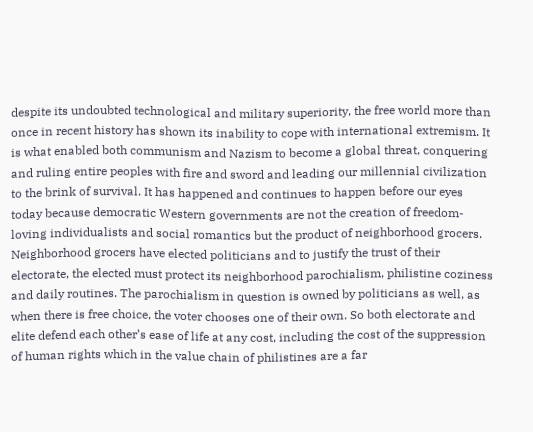despite its undoubted technological and military superiority, the free world more than once in recent history has shown its inability to cope with international extremism. It is what enabled both communism and Nazism to become a global threat, conquering and ruling entire peoples with fire and sword and leading our millennial civilization to the brink of survival. It has happened and continues to happen before our eyes today because democratic Western governments are not the creation of freedom-loving individualists and social romantics but the product of neighborhood grocers. Neighborhood grocers have elected politicians and to justify the trust of their electorate, the elected must protect its neighborhood parochialism, philistine coziness and daily routines. The parochialism in question is owned by politicians as well, as when there is free choice, the voter chooses one of their own. So both electorate and elite defend each other’s ease of life at any cost, including the cost of the suppression of human rights which in the value chain of philistines are a far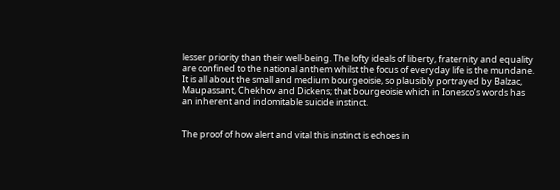lesser priority than their well-being. The lofty ideals of liberty, fraternity and equality are confined to the national anthem whilst the focus of everyday life is the mundane. It is all about the small and medium bourgeoisie, so plausibly portrayed by Balzac, Maupassant, Chekhov and Dickens; that bourgeoisie which in Ionesco’s words has an inherent and indomitable suicide instinct.


The proof of how alert and vital this instinct is echoes in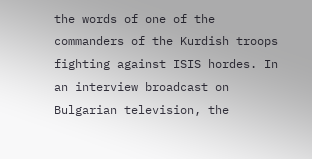the words of one of the commanders of the Kurdish troops fighting against ISIS hordes. In an interview broadcast on Bulgarian television, the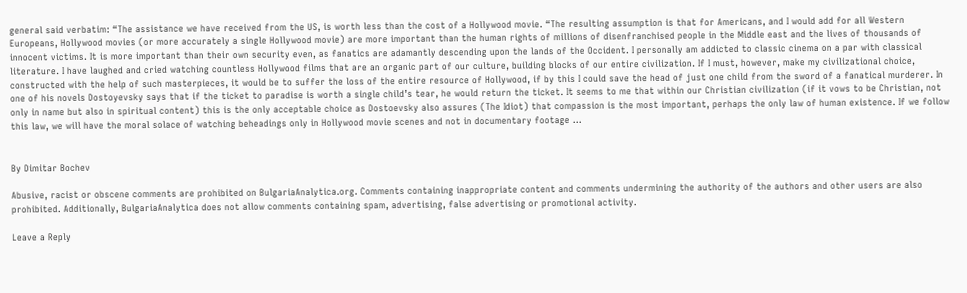general said verbatim: “The assistance we have received from the US, is worth less than the cost of a Hollywood movie. “The resulting assumption is that for Americans, and I would add for all Western Europeans, Hollywood movies (or more accurately a single Hollywood movie) are more important than the human rights of millions of disenfranchised people in the Middle east and the lives of thousands of innocent victims. It is more important than their own security even, as fanatics are adamantly descending upon the lands of the Occident. I personally am addicted to classic cinema on a par with classical literature. I have laughed and cried watching countless Hollywood films that are an organic part of our culture, building blocks of our entire civilization. If I must, however, make my civilizational choice, constructed with the help of such masterpieces, it would be to suffer the loss of the entire resource of Hollywood, if by this I could save the head of just one child from the sword of a fanatical murderer. In one of his novels Dostoyevsky says that if the ticket to paradise is worth a single child’s tear, he would return the ticket. It seems to me that within our Christian civilization (if it vows to be Christian, not only in name but also in spiritual content) this is the only acceptable choice as Dostoevsky also assures (The Idiot) that compassion is the most important, perhaps the only law of human existence. If we follow this law, we will have the moral solace of watching beheadings only in Hollywood movie scenes and not in documentary footage …


By Dimitar Bochev

Abusive, racist or obscene comments are prohibited on BulgariaAnalytica.org. Comments containing inappropriate content and comments undermining the authority of the authors and other users are also prohibited. Additionally, BulgariaAnalytica does not allow comments containing spam, advertising, false advertising or promotional activity.

Leave a Reply